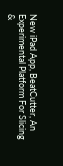New iPad App, BeatCutter, An Experimental Platform For Slicing &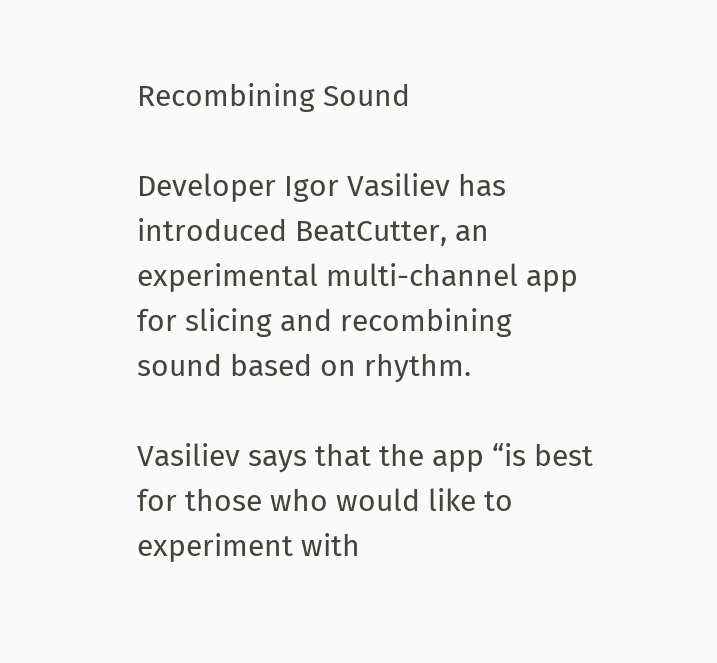Recombining Sound

Developer Igor Vasiliev has introduced BeatCutter, an experimental multi-channel app for slicing and recombining sound based on rhythm.

Vasiliev says that the app “is best for those who would like to experiment with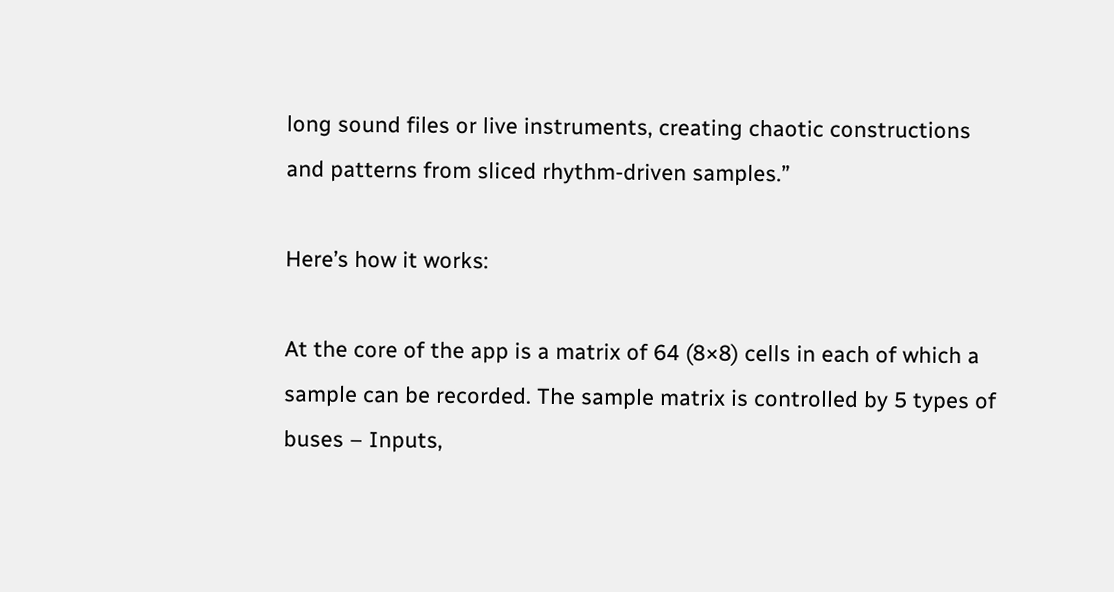long sound files or live instruments, creating chaotic constructions and patterns from sliced rhythm-driven samples.”

Here’s how it works:

At the core of the app is a matrix of 64 (8×8) cells in each of which a sample can be recorded. The sample matrix is controlled by 5 types of buses – Inputs,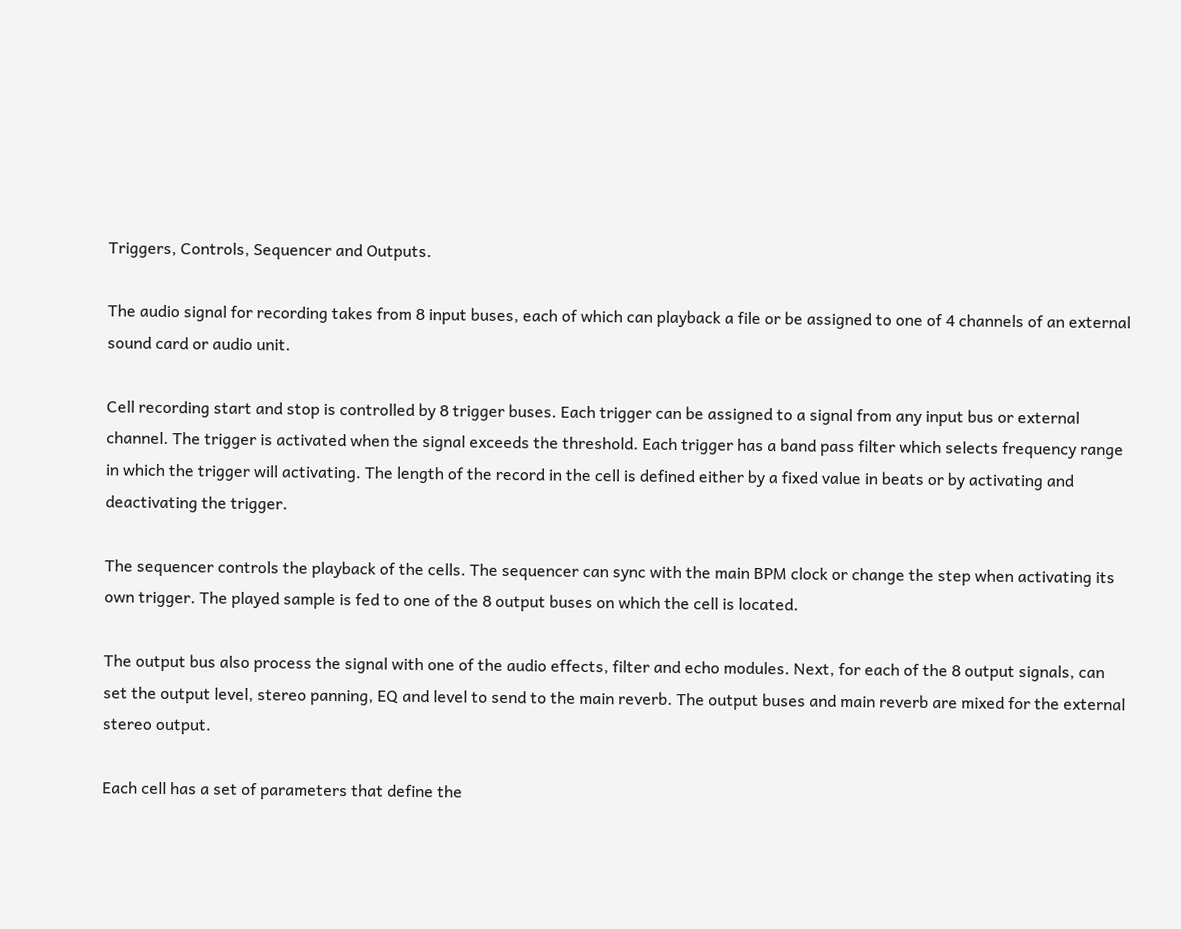Triggers, Controls, Sequencer and Outputs.

The audio signal for recording takes from 8 input buses, each of which can playback a file or be assigned to one of 4 channels of an external sound card or audio unit.

Cell recording start and stop is controlled by 8 trigger buses. Each trigger can be assigned to a signal from any input bus or external channel. The trigger is activated when the signal exceeds the threshold. Each trigger has a band pass filter which selects frequency range in which the trigger will activating. The length of the record in the cell is defined either by a fixed value in beats or by activating and deactivating the trigger.

The sequencer controls the playback of the cells. The sequencer can sync with the main BPM clock or change the step when activating its own trigger. The played sample is fed to one of the 8 output buses on which the cell is located.

The output bus also process the signal with one of the audio effects, filter and echo modules. Next, for each of the 8 output signals, can set the output level, stereo panning, EQ and level to send to the main reverb. The output buses and main reverb are mixed for the external stereo output.

Each cell has a set of parameters that define the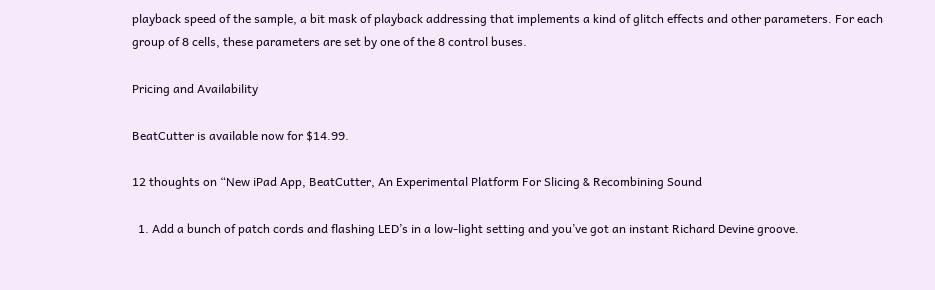playback speed of the sample, a bit mask of playback addressing that implements a kind of glitch effects and other parameters. For each group of 8 cells, these parameters are set by one of the 8 control buses.

Pricing and Availability

BeatCutter is available now for $14.99.

12 thoughts on “New iPad App, BeatCutter, An Experimental Platform For Slicing & Recombining Sound

  1. Add a bunch of patch cords and flashing LED’s in a low-light setting and you’ve got an instant Richard Devine groove.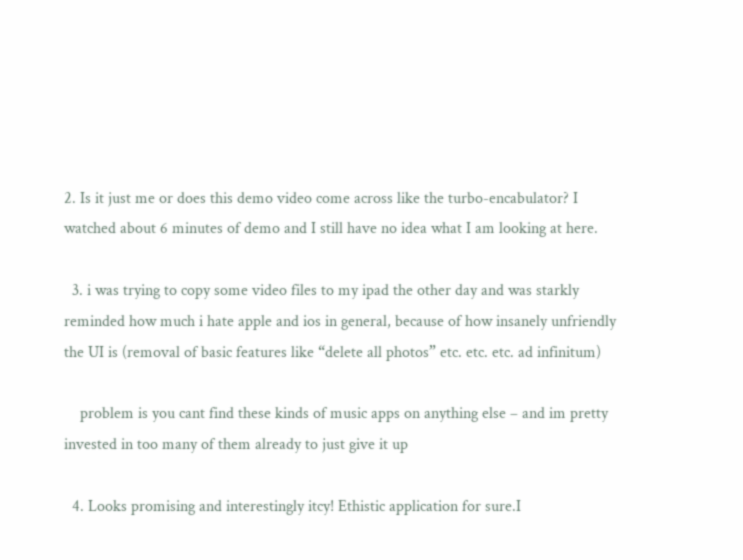2. Is it just me or does this demo video come across like the turbo-encabulator? I watched about 6 minutes of demo and I still have no idea what I am looking at here.

  3. i was trying to copy some video files to my ipad the other day and was starkly reminded how much i hate apple and ios in general, because of how insanely unfriendly the UI is (removal of basic features like “delete all photos” etc. etc. etc. ad infinitum)

    problem is you cant find these kinds of music apps on anything else – and im pretty invested in too many of them already to just give it up

  4. Looks promising and interestingly itcy! Ethistic application for sure.I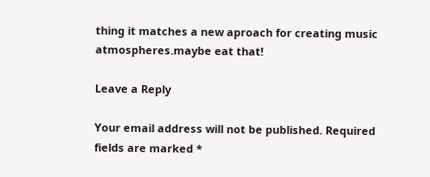thing it matches a new aproach for creating music atmospheres.maybe eat that!

Leave a Reply

Your email address will not be published. Required fields are marked *